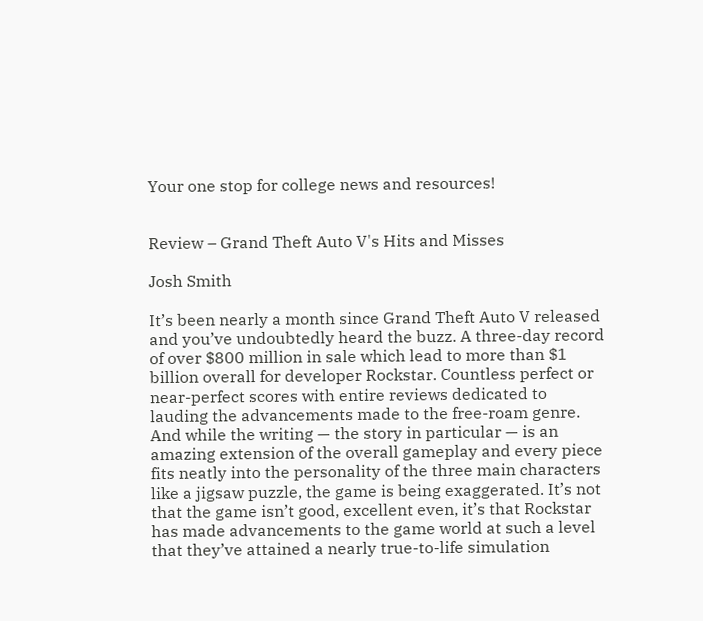Your one stop for college news and resources!


Review – Grand Theft Auto V's Hits and Misses

Josh Smith

It’s been nearly a month since Grand Theft Auto V released and you’ve undoubtedly heard the buzz. A three-day record of over $800 million in sale which lead to more than $1 billion overall for developer Rockstar. Countless perfect or near-perfect scores with entire reviews dedicated to lauding the advancements made to the free-roam genre. And while the writing — the story in particular — is an amazing extension of the overall gameplay and every piece fits neatly into the personality of the three main characters like a jigsaw puzzle, the game is being exaggerated. It’s not that the game isn’t good, excellent even, it’s that Rockstar has made advancements to the game world at such a level that they’ve attained a nearly true-to-life simulation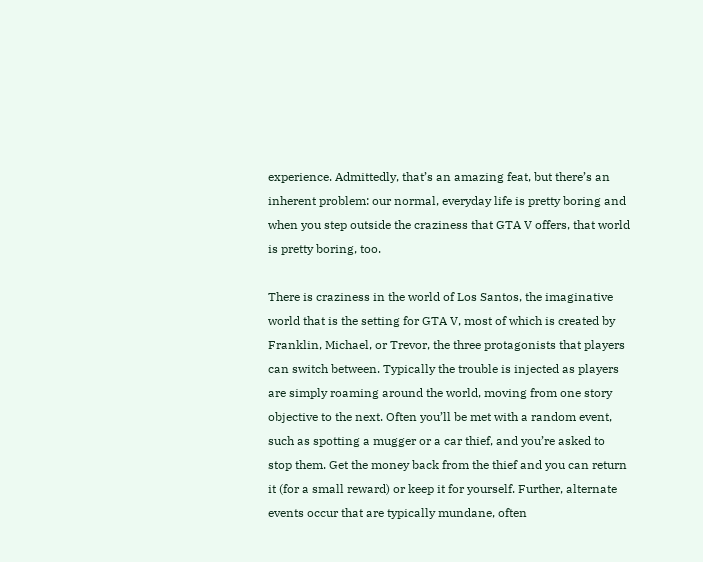experience. Admittedly, that’s an amazing feat, but there’s an inherent problem: our normal, everyday life is pretty boring and when you step outside the craziness that GTA V offers, that world is pretty boring, too.

There is craziness in the world of Los Santos, the imaginative world that is the setting for GTA V, most of which is created by Franklin, Michael, or Trevor, the three protagonists that players can switch between. Typically the trouble is injected as players are simply roaming around the world, moving from one story objective to the next. Often you’ll be met with a random event, such as spotting a mugger or a car thief, and you’re asked to stop them. Get the money back from the thief and you can return it (for a small reward) or keep it for yourself. Further, alternate events occur that are typically mundane, often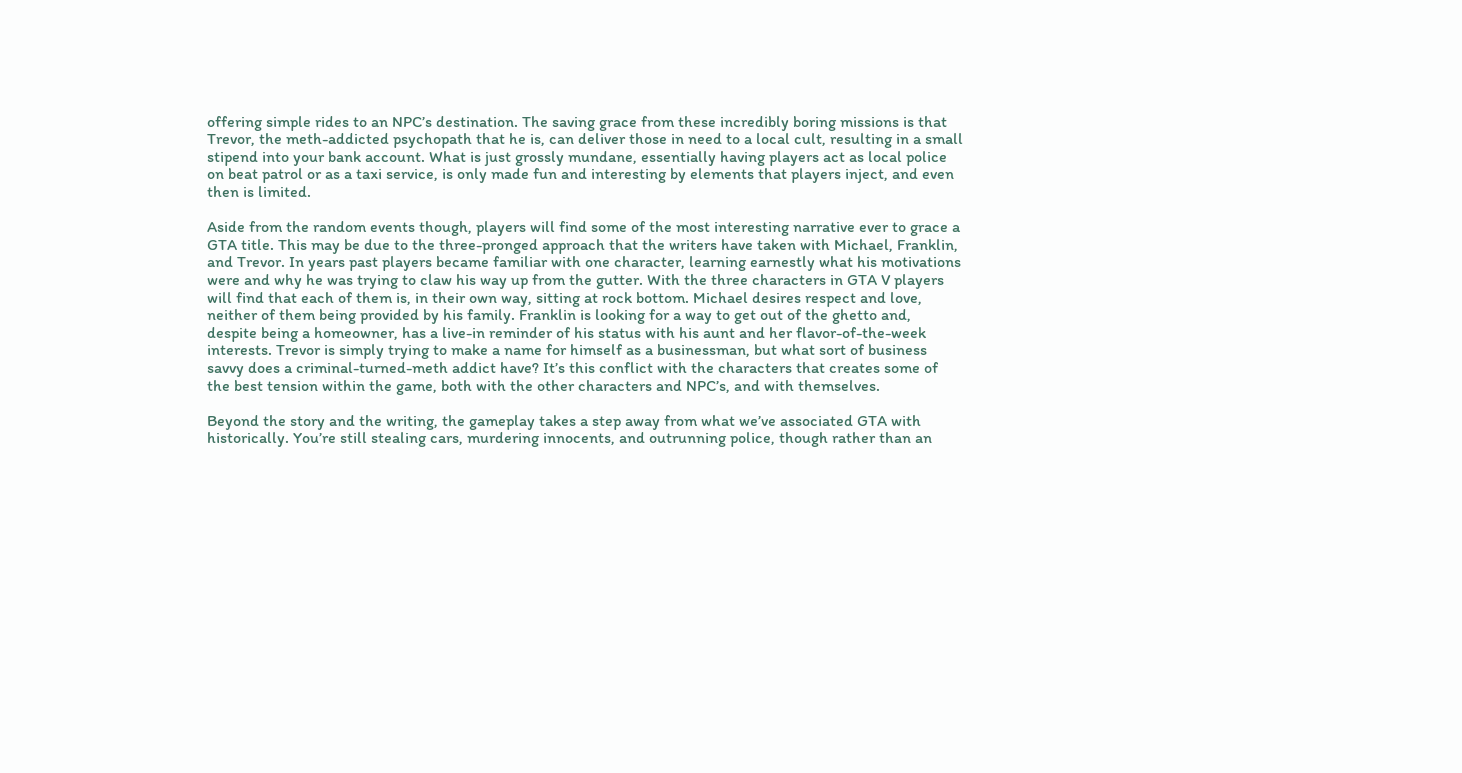offering simple rides to an NPC’s destination. The saving grace from these incredibly boring missions is that Trevor, the meth-addicted psychopath that he is, can deliver those in need to a local cult, resulting in a small stipend into your bank account. What is just grossly mundane, essentially having players act as local police on beat patrol or as a taxi service, is only made fun and interesting by elements that players inject, and even then is limited.

Aside from the random events though, players will find some of the most interesting narrative ever to grace a GTA title. This may be due to the three-pronged approach that the writers have taken with Michael, Franklin, and Trevor. In years past players became familiar with one character, learning earnestly what his motivations were and why he was trying to claw his way up from the gutter. With the three characters in GTA V players will find that each of them is, in their own way, sitting at rock bottom. Michael desires respect and love, neither of them being provided by his family. Franklin is looking for a way to get out of the ghetto and, despite being a homeowner, has a live-in reminder of his status with his aunt and her flavor-of-the-week interests. Trevor is simply trying to make a name for himself as a businessman, but what sort of business savvy does a criminal-turned-meth addict have? It’s this conflict with the characters that creates some of the best tension within the game, both with the other characters and NPC’s, and with themselves.

Beyond the story and the writing, the gameplay takes a step away from what we’ve associated GTA with historically. You’re still stealing cars, murdering innocents, and outrunning police, though rather than an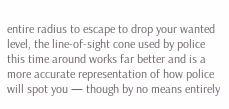entire radius to escape to drop your wanted level, the line-of-sight cone used by police this time around works far better and is a more accurate representation of how police will spot you — though by no means entirely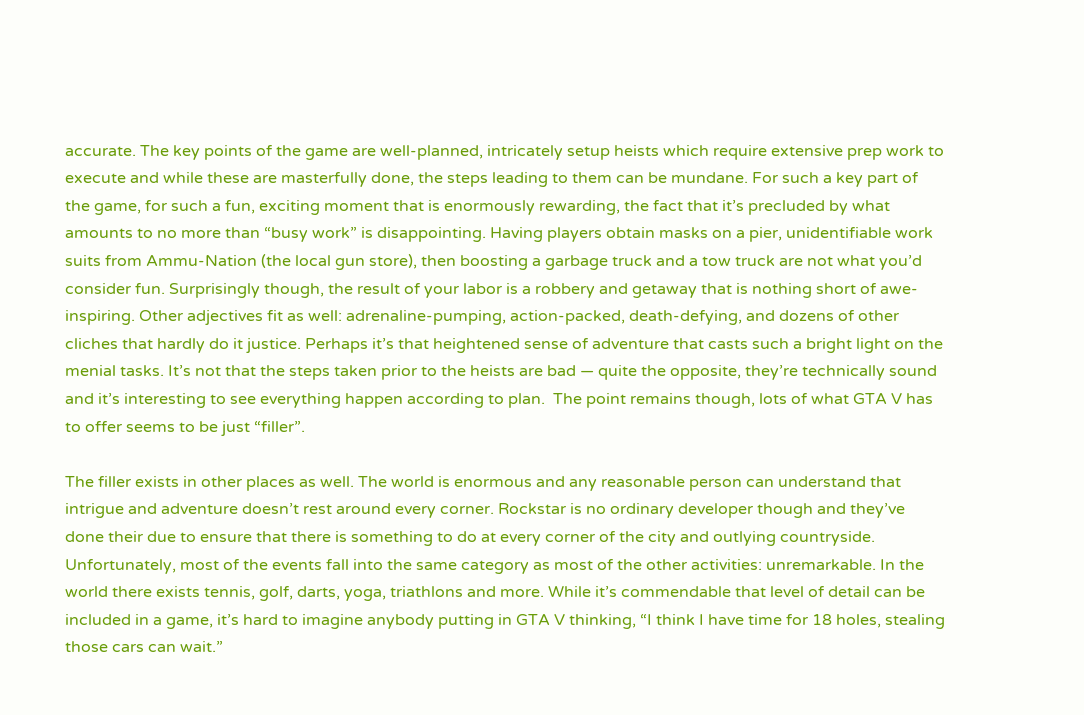accurate. The key points of the game are well-planned, intricately setup heists which require extensive prep work to execute and while these are masterfully done, the steps leading to them can be mundane. For such a key part of the game, for such a fun, exciting moment that is enormously rewarding, the fact that it’s precluded by what amounts to no more than “busy work” is disappointing. Having players obtain masks on a pier, unidentifiable work suits from Ammu-Nation (the local gun store), then boosting a garbage truck and a tow truck are not what you’d consider fun. Surprisingly though, the result of your labor is a robbery and getaway that is nothing short of awe-inspiring. Other adjectives fit as well: adrenaline-pumping, action-packed, death-defying, and dozens of other cliches that hardly do it justice. Perhaps it’s that heightened sense of adventure that casts such a bright light on the menial tasks. It’s not that the steps taken prior to the heists are bad — quite the opposite, they’re technically sound and it’s interesting to see everything happen according to plan.  The point remains though, lots of what GTA V has to offer seems to be just “filler”.

The filler exists in other places as well. The world is enormous and any reasonable person can understand that intrigue and adventure doesn’t rest around every corner. Rockstar is no ordinary developer though and they’ve done their due to ensure that there is something to do at every corner of the city and outlying countryside. Unfortunately, most of the events fall into the same category as most of the other activities: unremarkable. In the world there exists tennis, golf, darts, yoga, triathlons and more. While it’s commendable that level of detail can be included in a game, it’s hard to imagine anybody putting in GTA V thinking, “I think I have time for 18 holes, stealing those cars can wait.”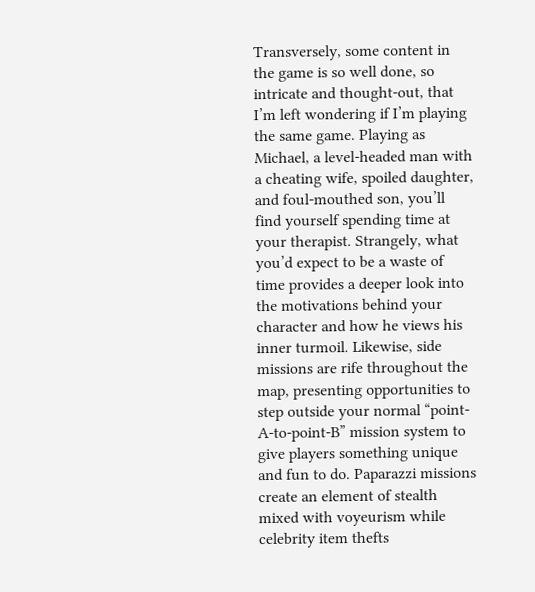Transversely, some content in the game is so well done, so intricate and thought-out, that I’m left wondering if I’m playing the same game. Playing as Michael, a level-headed man with a cheating wife, spoiled daughter, and foul-mouthed son, you’ll find yourself spending time at your therapist. Strangely, what you’d expect to be a waste of time provides a deeper look into the motivations behind your character and how he views his inner turmoil. Likewise, side missions are rife throughout the map, presenting opportunities to step outside your normal “point-A-to-point-B” mission system to give players something unique and fun to do. Paparazzi missions create an element of stealth mixed with voyeurism while celebrity item thefts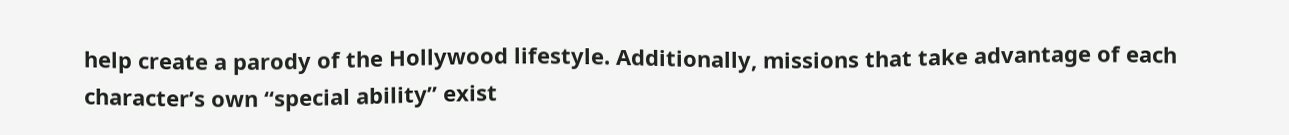help create a parody of the Hollywood lifestyle. Additionally, missions that take advantage of each character’s own “special ability” exist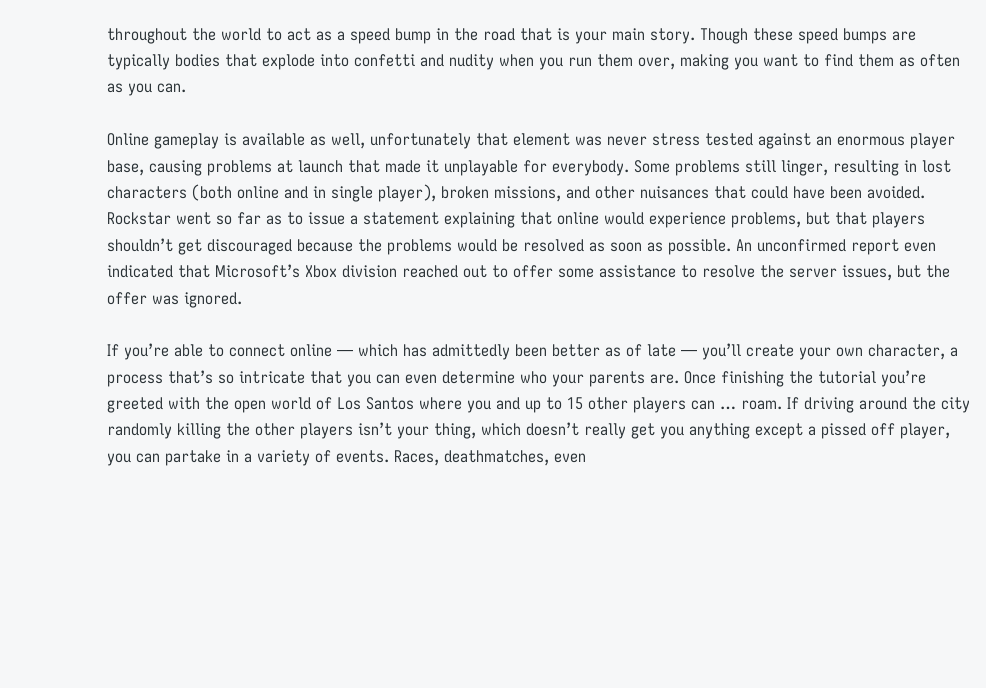throughout the world to act as a speed bump in the road that is your main story. Though these speed bumps are typically bodies that explode into confetti and nudity when you run them over, making you want to find them as often as you can.

Online gameplay is available as well, unfortunately that element was never stress tested against an enormous player base, causing problems at launch that made it unplayable for everybody. Some problems still linger, resulting in lost characters (both online and in single player), broken missions, and other nuisances that could have been avoided. Rockstar went so far as to issue a statement explaining that online would experience problems, but that players shouldn’t get discouraged because the problems would be resolved as soon as possible. An unconfirmed report even indicated that Microsoft’s Xbox division reached out to offer some assistance to resolve the server issues, but the offer was ignored.

If you’re able to connect online — which has admittedly been better as of late — you’ll create your own character, a process that’s so intricate that you can even determine who your parents are. Once finishing the tutorial you’re greeted with the open world of Los Santos where you and up to 15 other players can … roam. If driving around the city randomly killing the other players isn’t your thing, which doesn’t really get you anything except a pissed off player, you can partake in a variety of events. Races, deathmatches, even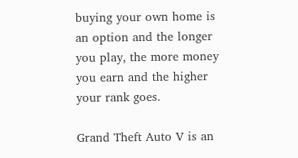buying your own home is an option and the longer you play, the more money you earn and the higher your rank goes.

Grand Theft Auto V is an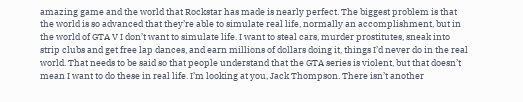amazing game and the world that Rockstar has made is nearly perfect. The biggest problem is that the world is so advanced that they’re able to simulate real life, normally an accomplishment, but in the world of GTA V I don’t want to simulate life. I want to steal cars, murder prostitutes, sneak into strip clubs and get free lap dances, and earn millions of dollars doing it, things I’d never do in the real world. That needs to be said so that people understand that the GTA series is violent, but that doesn’t mean I want to do these in real life. I’m looking at you, Jack Thompson. There isn’t another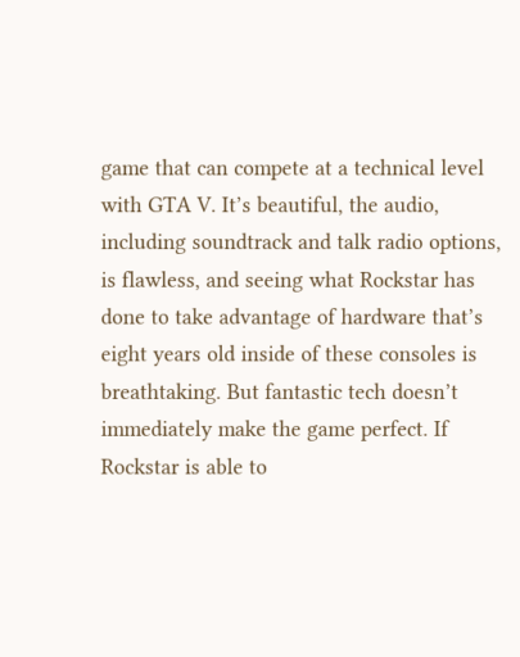game that can compete at a technical level with GTA V. It’s beautiful, the audio, including soundtrack and talk radio options, is flawless, and seeing what Rockstar has done to take advantage of hardware that’s eight years old inside of these consoles is breathtaking. But fantastic tech doesn’t immediately make the game perfect. If Rockstar is able to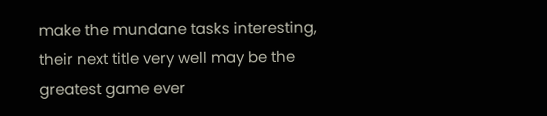make the mundane tasks interesting, their next title very well may be the greatest game ever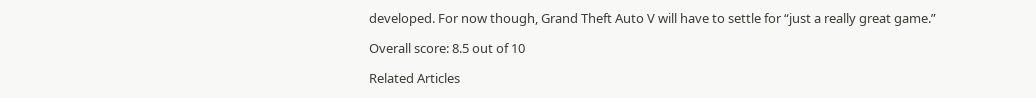developed. For now though, Grand Theft Auto V will have to settle for “just a really great game.”

Overall score: 8.5 out of 10

Related Articles